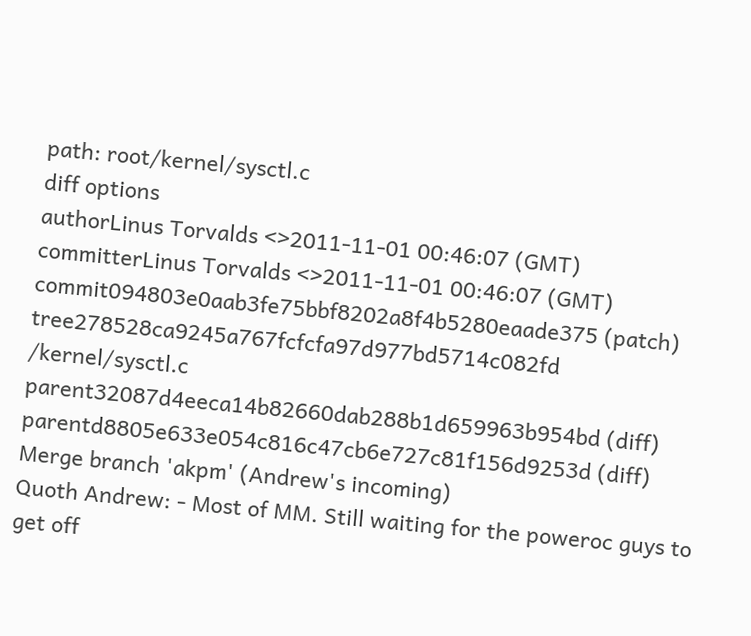path: root/kernel/sysctl.c
diff options
authorLinus Torvalds <>2011-11-01 00:46:07 (GMT)
committerLinus Torvalds <>2011-11-01 00:46:07 (GMT)
commit094803e0aab3fe75bbf8202a8f4b5280eaade375 (patch)
tree278528ca9245a767fcfcfa97d977bd5714c082fd /kernel/sysctl.c
parent32087d4eeca14b82660dab288b1d659963b954bd (diff)
parentd8805e633e054c816c47cb6e727c81f156d9253d (diff)
Merge branch 'akpm' (Andrew's incoming)
Quoth Andrew: - Most of MM. Still waiting for the poweroc guys to get off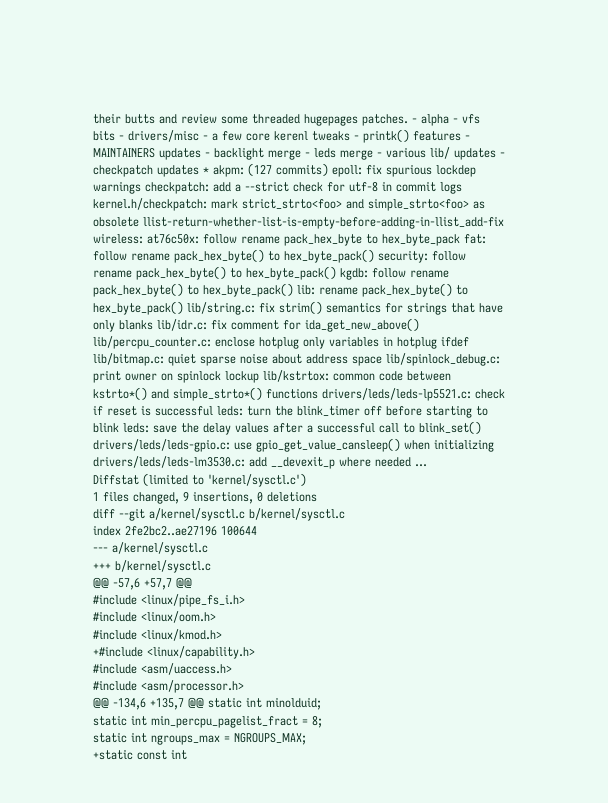their butts and review some threaded hugepages patches. - alpha - vfs bits - drivers/misc - a few core kerenl tweaks - printk() features - MAINTAINERS updates - backlight merge - leds merge - various lib/ updates - checkpatch updates * akpm: (127 commits) epoll: fix spurious lockdep warnings checkpatch: add a --strict check for utf-8 in commit logs kernel.h/checkpatch: mark strict_strto<foo> and simple_strto<foo> as obsolete llist-return-whether-list-is-empty-before-adding-in-llist_add-fix wireless: at76c50x: follow rename pack_hex_byte to hex_byte_pack fat: follow rename pack_hex_byte() to hex_byte_pack() security: follow rename pack_hex_byte() to hex_byte_pack() kgdb: follow rename pack_hex_byte() to hex_byte_pack() lib: rename pack_hex_byte() to hex_byte_pack() lib/string.c: fix strim() semantics for strings that have only blanks lib/idr.c: fix comment for ida_get_new_above() lib/percpu_counter.c: enclose hotplug only variables in hotplug ifdef lib/bitmap.c: quiet sparse noise about address space lib/spinlock_debug.c: print owner on spinlock lockup lib/kstrtox: common code between kstrto*() and simple_strto*() functions drivers/leds/leds-lp5521.c: check if reset is successful leds: turn the blink_timer off before starting to blink leds: save the delay values after a successful call to blink_set() drivers/leds/leds-gpio.c: use gpio_get_value_cansleep() when initializing drivers/leds/leds-lm3530.c: add __devexit_p where needed ...
Diffstat (limited to 'kernel/sysctl.c')
1 files changed, 9 insertions, 0 deletions
diff --git a/kernel/sysctl.c b/kernel/sysctl.c
index 2fe2bc2..ae27196 100644
--- a/kernel/sysctl.c
+++ b/kernel/sysctl.c
@@ -57,6 +57,7 @@
#include <linux/pipe_fs_i.h>
#include <linux/oom.h>
#include <linux/kmod.h>
+#include <linux/capability.h>
#include <asm/uaccess.h>
#include <asm/processor.h>
@@ -134,6 +135,7 @@ static int minolduid;
static int min_percpu_pagelist_fract = 8;
static int ngroups_max = NGROUPS_MAX;
+static const int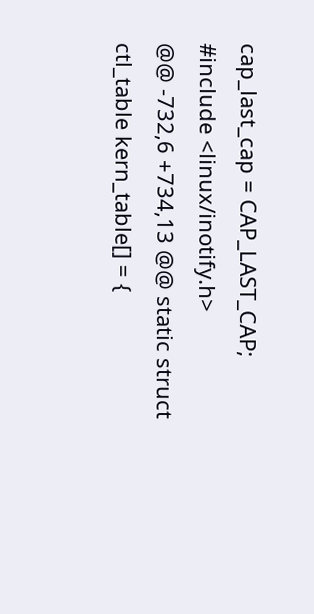cap_last_cap = CAP_LAST_CAP;
#include <linux/inotify.h>
@@ -732,6 +734,13 @@ static struct ctl_table kern_table[] = {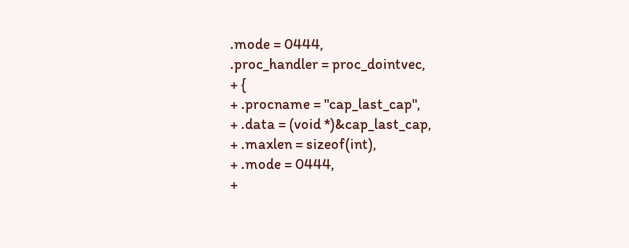.mode = 0444,
.proc_handler = proc_dointvec,
+ {
+ .procname = "cap_last_cap",
+ .data = (void *)&cap_last_cap,
+ .maxlen = sizeof(int),
+ .mode = 0444,
+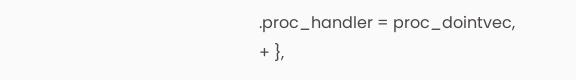.proc_handler = proc_dointvec,
+ },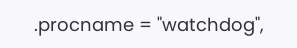.procname = "watchdog",